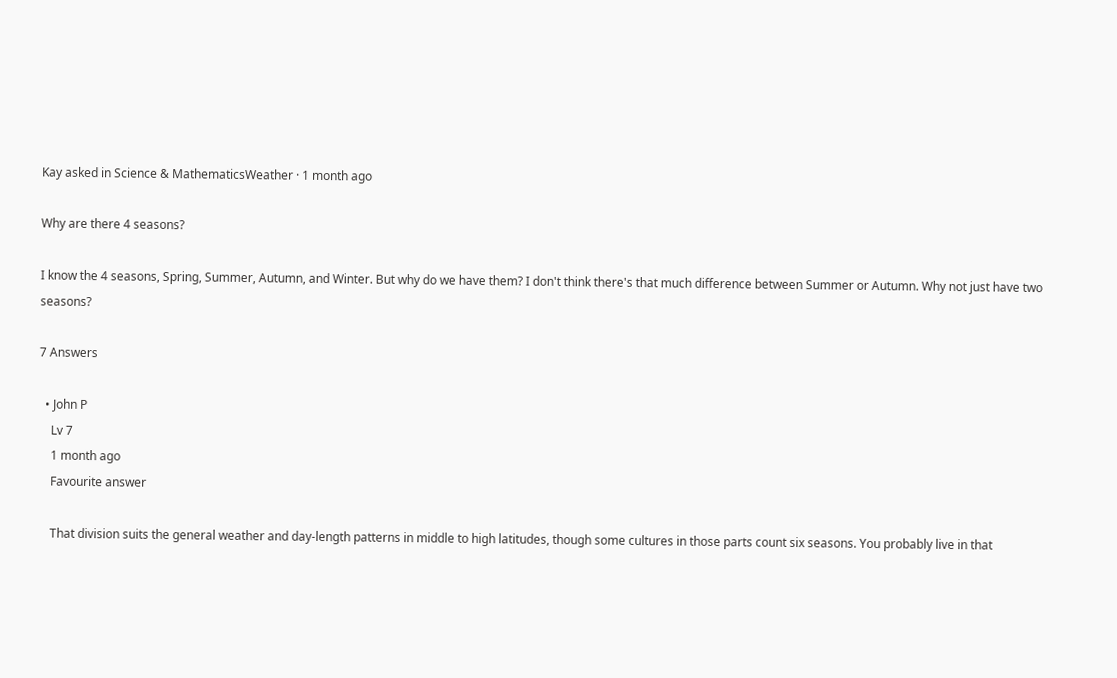Kay asked in Science & MathematicsWeather · 1 month ago

Why are there 4 seasons?

I know the 4 seasons, Spring, Summer, Autumn, and Winter. But why do we have them? I don't think there's that much difference between Summer or Autumn. Why not just have two seasons?

7 Answers

  • John P
    Lv 7
    1 month ago
    Favourite answer

    That division suits the general weather and day-length patterns in middle to high latitudes, though some cultures in those parts count six seasons. You probably live in that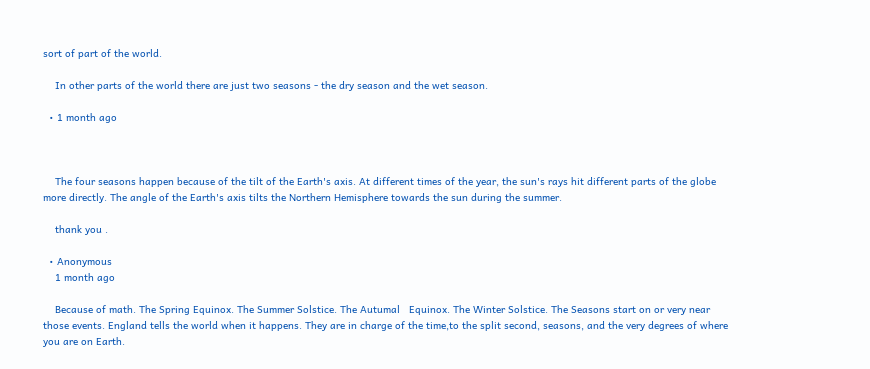sort of part of the world.

    In other parts of the world there are just two seasons - the dry season and the wet season.

  • 1 month ago



    The four seasons happen because of the tilt of the Earth's axis. At different times of the year, the sun's rays hit different parts of the globe more directly. The angle of the Earth's axis tilts the Northern Hemisphere towards the sun during the summer.

    thank you .

  • Anonymous
    1 month ago

    Because of math. The Spring Equinox. The Summer Solstice. The Autumal   Equinox. The Winter Solstice. The Seasons start on or very near those events. England tells the world when it happens. They are in charge of the time,to the split second, seasons, and the very degrees of where you are on Earth.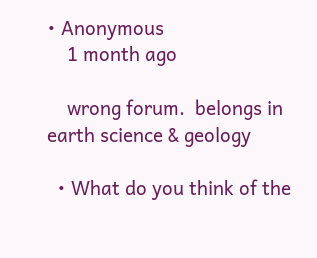• Anonymous
    1 month ago

    wrong forum.  belongs in earth science & geology

  • What do you think of the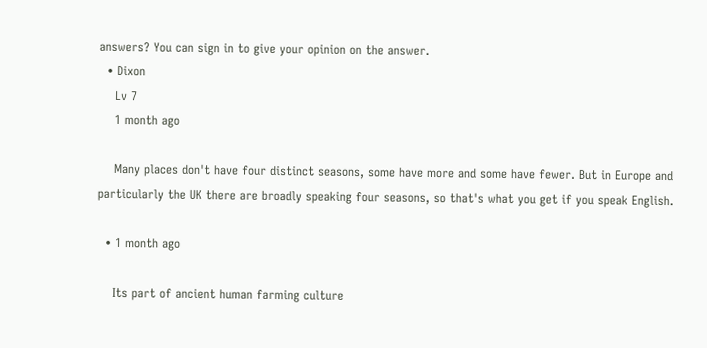answers? You can sign in to give your opinion on the answer.
  • Dixon
    Lv 7
    1 month ago

    Many places don't have four distinct seasons, some have more and some have fewer. But in Europe and particularly the UK there are broadly speaking four seasons, so that's what you get if you speak English.

  • 1 month ago

    Its part of ancient human farming culture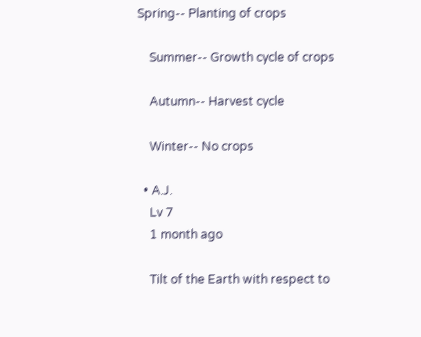Spring-- Planting of crops

    Summer-- Growth cycle of crops

    Autumn-- Harvest cycle

    Winter-- No crops

  • A.J.
    Lv 7
    1 month ago

    Tilt of the Earth with respect to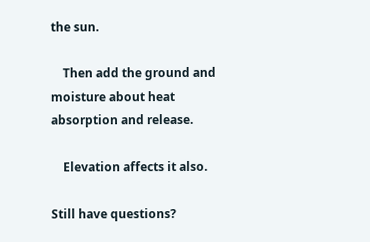the sun.

    Then add the ground and moisture about heat absorption and release.

    Elevation affects it also.

Still have questions?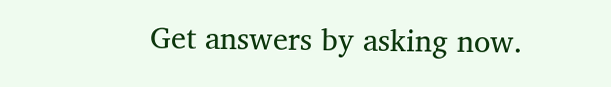Get answers by asking now.